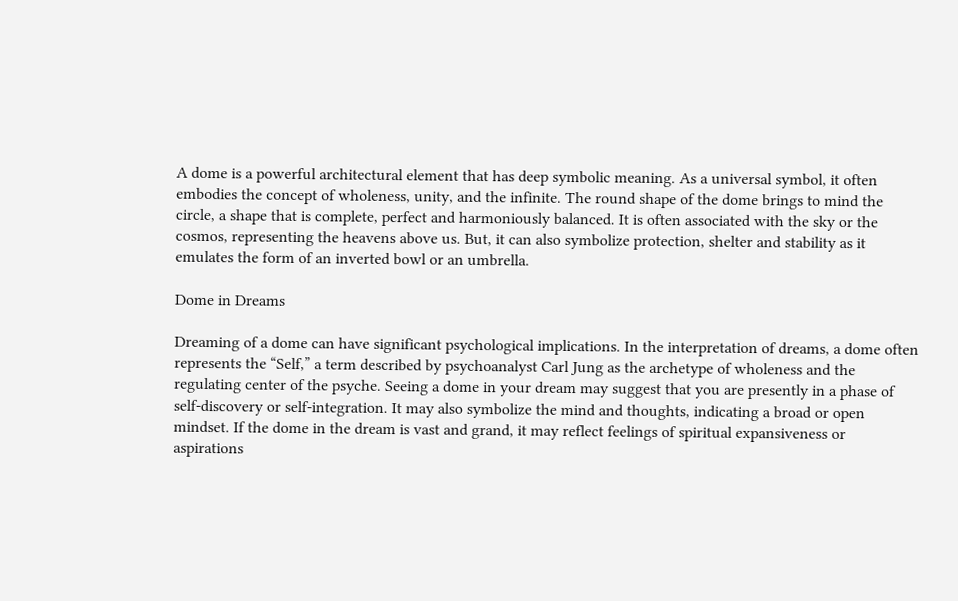A dome is a powerful architectural element that has deep symbolic meaning. As a universal symbol, it often embodies the concept of wholeness, unity, and the infinite. The round shape of the dome brings to mind the circle, a shape that is complete, perfect and harmoniously balanced. It is often associated with the sky or the cosmos, representing the heavens above us. But, it can also symbolize protection, shelter and stability as it emulates the form of an inverted bowl or an umbrella.

Dome in Dreams

Dreaming of a dome can have significant psychological implications. In the interpretation of dreams, a dome often represents the “Self,” a term described by psychoanalyst Carl Jung as the archetype of wholeness and the regulating center of the psyche. Seeing a dome in your dream may suggest that you are presently in a phase of self-discovery or self-integration. It may also symbolize the mind and thoughts, indicating a broad or open mindset. If the dome in the dream is vast and grand, it may reflect feelings of spiritual expansiveness or aspirations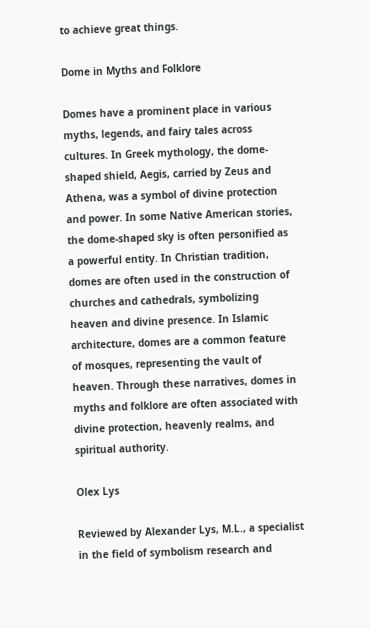to achieve great things.

Dome in Myths and Folklore

Domes have a prominent place in various myths, legends, and fairy tales across cultures. In Greek mythology, the dome-shaped shield, Aegis, carried by Zeus and Athena, was a symbol of divine protection and power. In some Native American stories, the dome-shaped sky is often personified as a powerful entity. In Christian tradition, domes are often used in the construction of churches and cathedrals, symbolizing heaven and divine presence. In Islamic architecture, domes are a common feature of mosques, representing the vault of heaven. Through these narratives, domes in myths and folklore are often associated with divine protection, heavenly realms, and spiritual authority.

Olex Lys

Reviewed by Alexander Lys, M.L., a specialist in the field of symbolism research and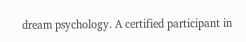dream psychology. A certified participant in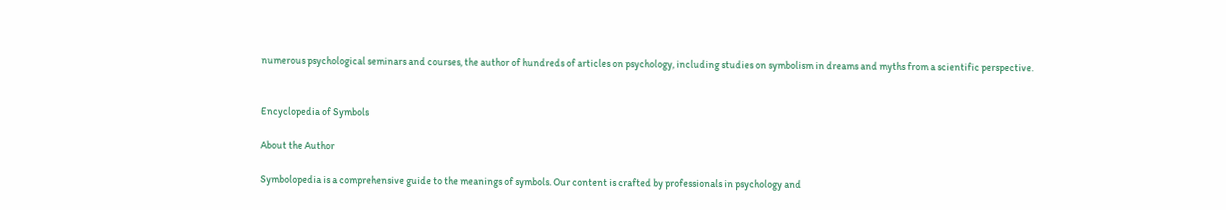numerous psychological seminars and courses, the author of hundreds of articles on psychology, including studies on symbolism in dreams and myths from a scientific perspective.


Encyclopedia of Symbols

About the Author

Symbolopedia is a comprehensive guide to the meanings of symbols. Our content is crafted by professionals in psychology and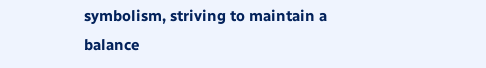symbolism, striving to maintain a balance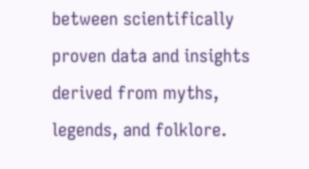between scientifically proven data and insights derived from myths, legends, and folklore.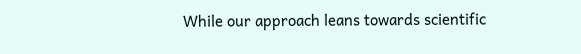While our approach leans towards scientific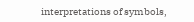interpretations of symbols,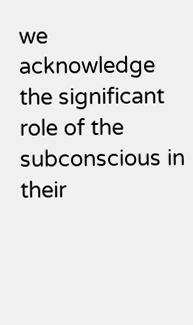we acknowledge the significant role of the subconscious in their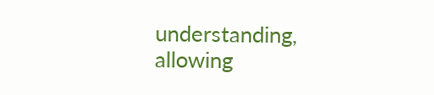understanding, allowing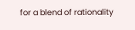for a blend of rationality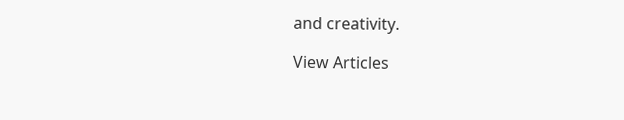and creativity.

View Articles